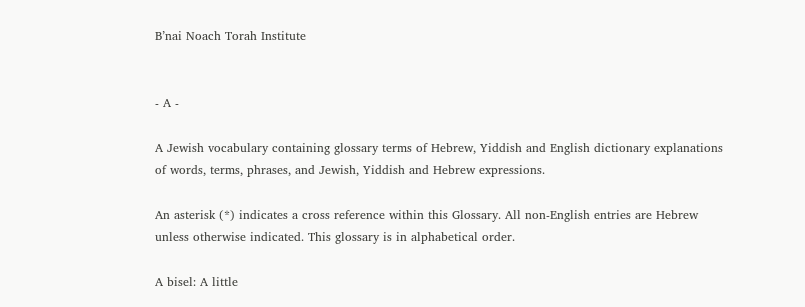B’nai Noach Torah Institute


- A -

A Jewish vocabulary containing glossary terms of Hebrew, Yiddish and English dictionary explanations of words, terms, phrases, and Jewish, Yiddish and Hebrew expressions.

An asterisk (*) indicates a cross reference within this Glossary. All non-English entries are Hebrew unless otherwise indicated. This glossary is in alphabetical order.

A bisel: A little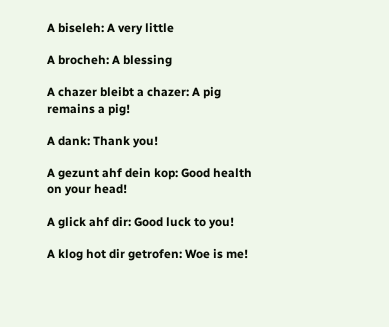A biseleh: A very little

A brocheh: A blessing

A chazer bleibt a chazer: A pig remains a pig!

A dank: Thank you!

A gezunt ahf dein kop: Good health on your head!

A glick ahf dir: Good luck to you!

A klog hot dir getrofen: Woe is me!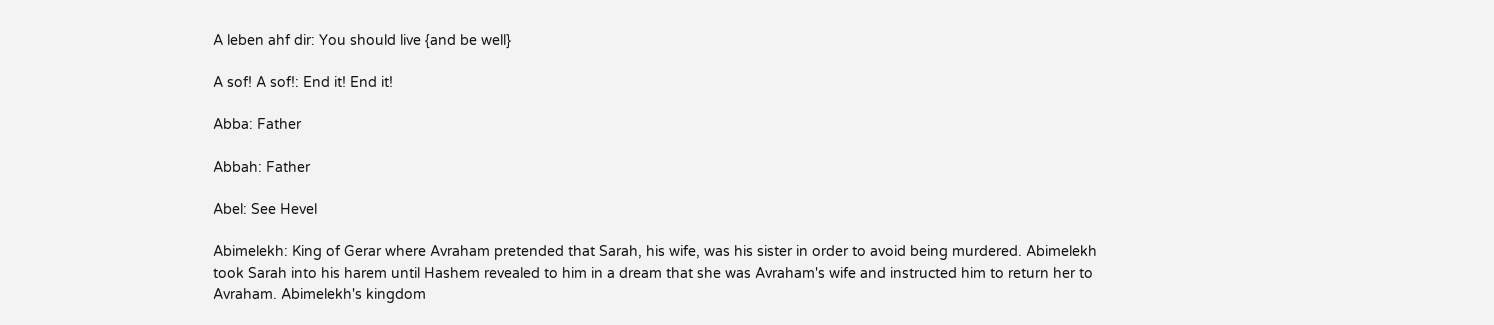A leben ahf dir: You should live {and be well}

A sof! A sof!: End it! End it!

Abba: Father

Abbah: Father

Abel: See Hevel

Abimelekh: King of Gerar where Avraham pretended that Sarah, his wife, was his sister in order to avoid being murdered. Abimelekh took Sarah into his harem until Hashem revealed to him in a dream that she was Avraham's wife and instructed him to return her to Avraham. Abimelekh's kingdom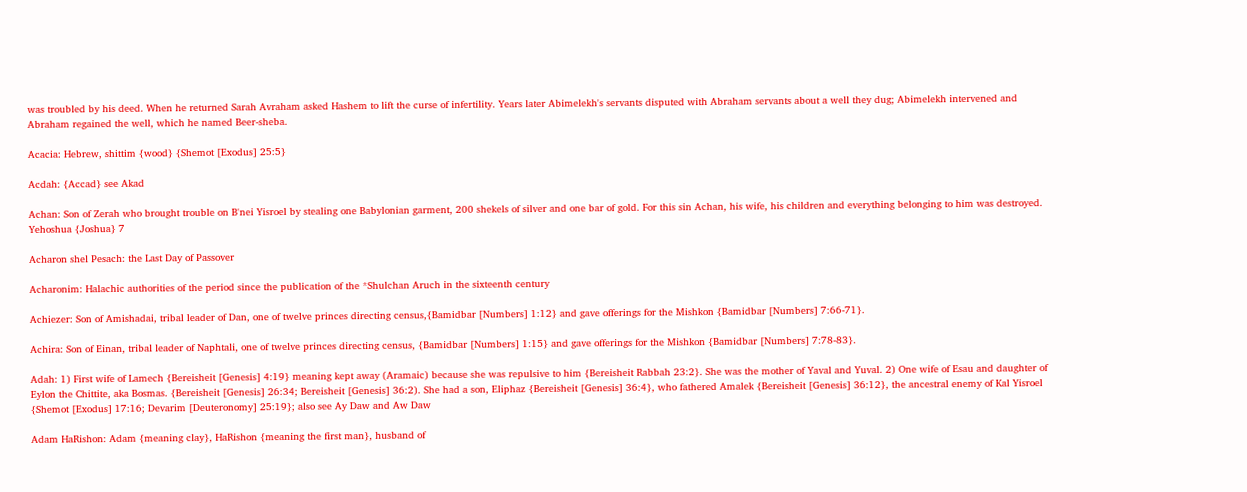was troubled by his deed. When he returned Sarah Avraham asked Hashem to lift the curse of infertility. Years later Abimelekh's servants disputed with Abraham servants about a well they dug; Abimelekh intervened and Abraham regained the well, which he named Beer-sheba.

Acacia: Hebrew, shittim {wood} {Shemot [Exodus] 25:5}

Acdah: {Accad} see Akad

Achan: Son of Zerah who brought trouble on B'nei Yisroel by stealing one Babylonian garment, 200 shekels of silver and one bar of gold. For this sin Achan, his wife, his children and everything belonging to him was destroyed. Yehoshua {Joshua} 7

Acharon shel Pesach: the Last Day of Passover

Acharonim: Halachic authorities of the period since the publication of the *Shulchan Aruch in the sixteenth century

Achiezer: Son of Amishadai, tribal leader of Dan, one of twelve princes directing census,{Bamidbar [Numbers] 1:12} and gave offerings for the Mishkon {Bamidbar [Numbers] 7:66-71}.

Achira: Son of Einan, tribal leader of Naphtali, one of twelve princes directing census, {Bamidbar [Numbers] 1:15} and gave offerings for the Mishkon {Bamidbar [Numbers] 7:78-83}.

Adah: 1) First wife of Lamech {Bereisheit [Genesis] 4:19} meaning kept away (Aramaic) because she was repulsive to him {Bereisheit Rabbah 23:2}. She was the mother of Yaval and Yuval. 2) One wife of Esau and daughter of Eylon the Chittite, aka Bosmas. {Bereisheit [Genesis] 26:34; Bereisheit [Genesis] 36:2). She had a son, Eliphaz {Bereisheit [Genesis] 36:4}, who fathered Amalek {Bereisheit [Genesis] 36:12}, the ancestral enemy of Kal Yisroel {Shemot [Exodus] 17:16; Devarim [Deuteronomy] 25:19}; also see Ay Daw and Aw Daw

Adam HaRishon: Adam {meaning clay}, HaRishon {meaning the first man}, husband of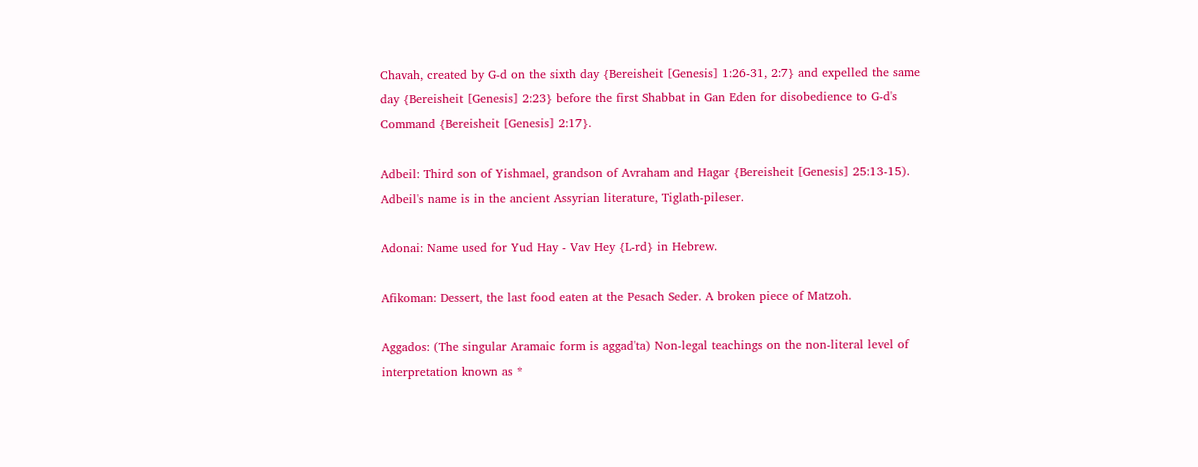Chavah, created by G-d on the sixth day {Bereisheit [Genesis] 1:26-31, 2:7} and expelled the same day {Bereisheit [Genesis] 2:23} before the first Shabbat in Gan Eden for disobedience to G-d's Command {Bereisheit [Genesis] 2:17}.

Adbeil: Third son of Yishmael, grandson of Avraham and Hagar {Bereisheit [Genesis] 25:13-15). Adbeil's name is in the ancient Assyrian literature, Tiglath-pileser.

Adonai: Name used for Yud Hay - Vav Hey {L-rd} in Hebrew.

Afikoman: Dessert, the last food eaten at the Pesach Seder. A broken piece of Matzoh.

Aggados: (The singular Aramaic form is aggad'ta) Non-legal teachings on the non-literal level of interpretation known as *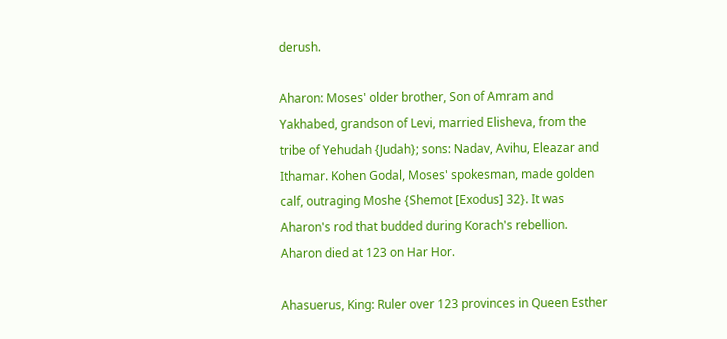derush.

Aharon: Moses' older brother, Son of Amram and Yakhabed, grandson of Levi, married Elisheva, from the tribe of Yehudah {Judah}; sons: Nadav, Avihu, Eleazar and Ithamar. Kohen Godal, Moses' spokesman, made golden calf, outraging Moshe {Shemot [Exodus] 32}. It was Aharon's rod that budded during Korach's rebellion. Aharon died at 123 on Har Hor.

Ahasuerus, King: Ruler over 123 provinces in Queen Esther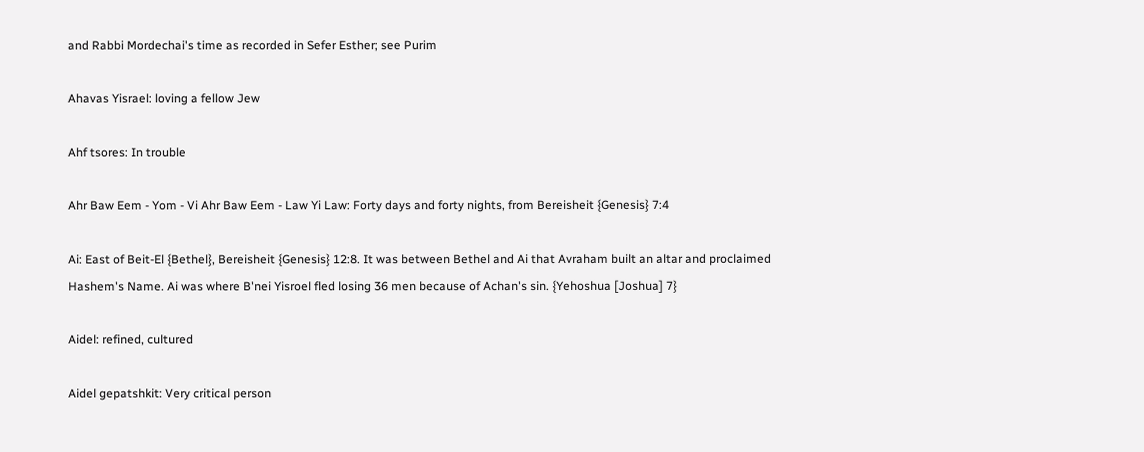and Rabbi Mordechai's time as recorded in Sefer Esther; see Purim

Ahavas Yisrael: loving a fellow Jew

Ahf tsores: In trouble

Ahr Baw Eem - Yom - Vi Ahr Baw Eem - Law Yi Law: Forty days and forty nights, from Bereisheit {Genesis} 7:4

Ai: East of Beit-El {Bethel}, Bereisheit {Genesis} 12:8. It was between Bethel and Ai that Avraham built an altar and proclaimed Hashem's Name. Ai was where B'nei Yisroel fled losing 36 men because of Achan's sin. {Yehoshua [Joshua] 7}

Aidel: refined, cultured

Aidel gepatshkit: Very critical person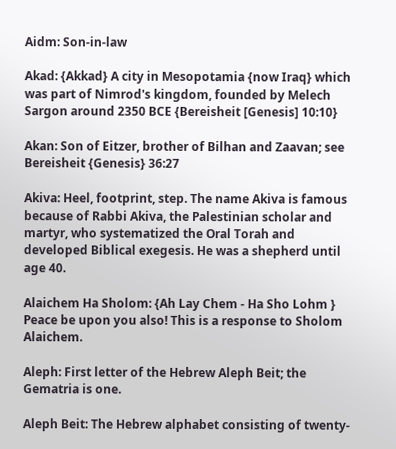Aidm: Son-in-law

Akad: {Akkad} A city in Mesopotamia {now Iraq} which was part of Nimrod's kingdom, founded by Melech Sargon around 2350 BCE {Bereisheit [Genesis] 10:10}

Akan: Son of Eitzer, brother of Bilhan and Zaavan; see Bereisheit {Genesis} 36:27

Akiva: Heel, footprint, step. The name Akiva is famous because of Rabbi Akiva, the Palestinian scholar and martyr, who systematized the Oral Torah and developed Biblical exegesis. He was a shepherd until age 40.

Alaichem Ha Sholom: {Ah Lay Chem - Ha Sho Lohm } Peace be upon you also! This is a response to Sholom Alaichem.

Aleph: First letter of the Hebrew Aleph Beit; the Gematria is one.

Aleph Beit: The Hebrew alphabet consisting of twenty-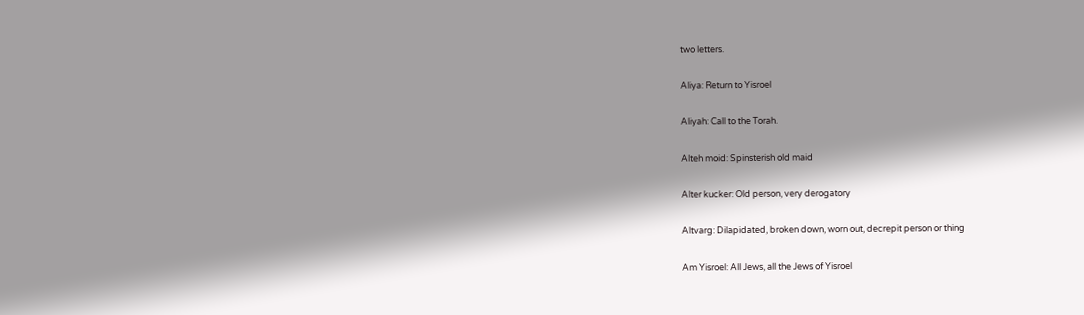two letters.

Aliya: Return to Yisroel

Aliyah: Call to the Torah.

Alteh moid: Spinsterish old maid

Alter kucker: Old person, very derogatory

Altvarg: Dilapidated, broken down, worn out, decrepit person or thing

Am Yisroel: All Jews, all the Jews of Yisroel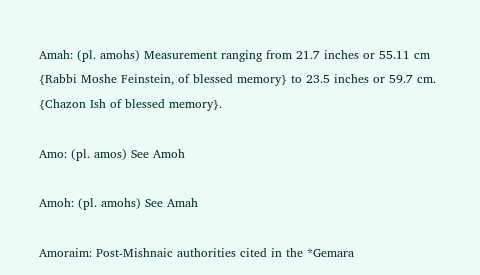Amah: (pl. amohs) Measurement ranging from 21.7 inches or 55.11 cm {Rabbi Moshe Feinstein, of blessed memory} to 23.5 inches or 59.7 cm. {Chazon Ish of blessed memory}.

Amo: (pl. amos) See Amoh

Amoh: (pl. amohs) See Amah

Amoraim: Post-Mishnaic authorities cited in the *Gemara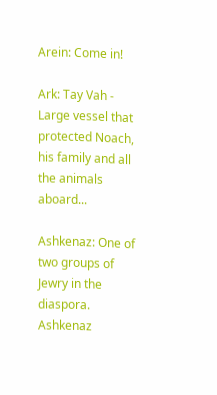Arein: Come in!

Ark: Tay Vah - Large vessel that protected Noach, his family and all the animals aboard...

Ashkenaz: One of two groups of Jewry in the diaspora. Ashkenaz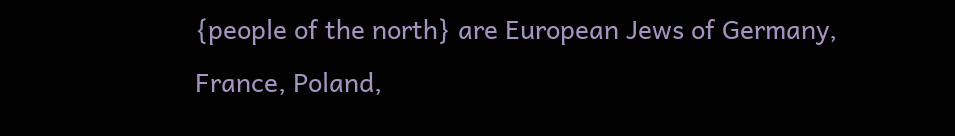{people of the north} are European Jews of Germany, France, Poland,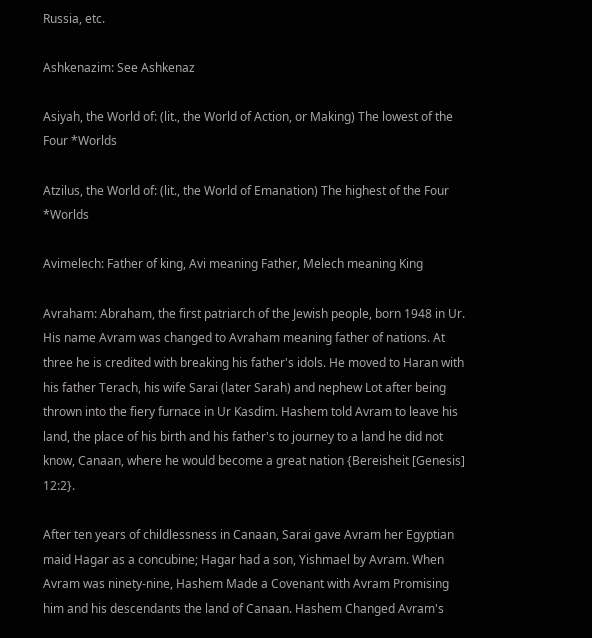Russia, etc.

Ashkenazim: See Ashkenaz

Asiyah, the World of: (lit., the World of Action, or Making) The lowest of the Four *Worlds

Atzilus, the World of: (lit., the World of Emanation) The highest of the Four *Worlds

Avimelech: Father of king, Avi meaning Father, Melech meaning King

Avraham: Abraham, the first patriarch of the Jewish people, born 1948 in Ur. His name Avram was changed to Avraham meaning father of nations. At three he is credited with breaking his father's idols. He moved to Haran with his father Terach, his wife Sarai (later Sarah) and nephew Lot after being thrown into the fiery furnace in Ur Kasdim. Hashem told Avram to leave his land, the place of his birth and his father's to journey to a land he did not know, Canaan, where he would become a great nation {Bereisheit [Genesis] 12:2}.

After ten years of childlessness in Canaan, Sarai gave Avram her Egyptian maid Hagar as a concubine; Hagar had a son, Yishmael by Avram. When Avram was ninety-nine, Hashem Made a Covenant with Avram Promising him and his descendants the land of Canaan. Hashem Changed Avram's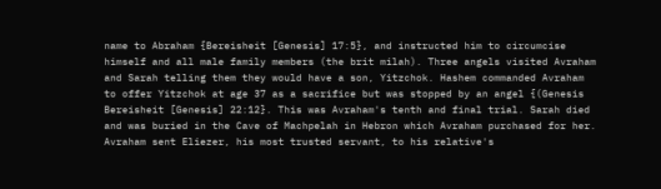name to Abraham {Bereisheit [Genesis] 17:5}, and instructed him to circumcise himself and all male family members (the brit milah). Three angels visited Avraham and Sarah telling them they would have a son, Yitzchok. Hashem commanded Avraham to offer Yitzchok at age 37 as a sacrifice but was stopped by an angel {(Genesis Bereisheit [Genesis] 22:12}. This was Avraham's tenth and final trial. Sarah died and was buried in the Cave of Machpelah in Hebron which Avraham purchased for her. Avraham sent Eliezer, his most trusted servant, to his relative's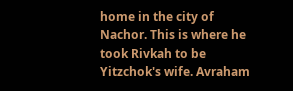home in the city of Nachor. This is where he took Rivkah to be Yitzchok's wife. Avraham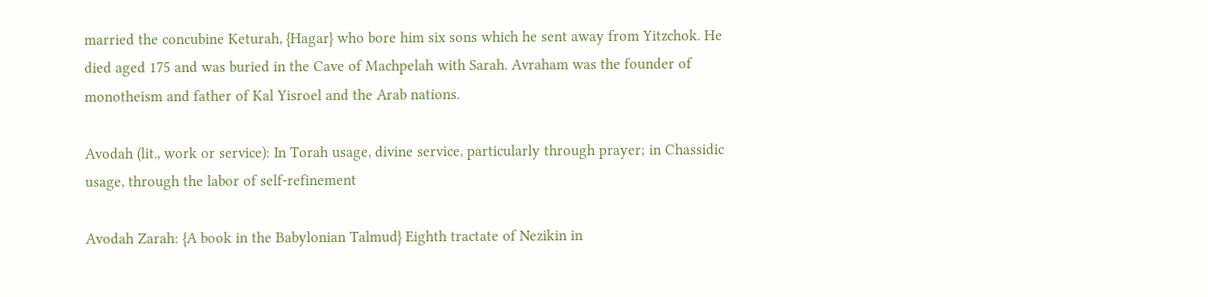married the concubine Keturah, {Hagar} who bore him six sons which he sent away from Yitzchok. He died aged 175 and was buried in the Cave of Machpelah with Sarah. Avraham was the founder of monotheism and father of Kal Yisroel and the Arab nations.

Avodah (lit., work or service): In Torah usage, divine service, particularly through prayer; in Chassidic usage, through the labor of self-refinement

Avodah Zarah: {A book in the Babylonian Talmud} Eighth tractate of Nezikin in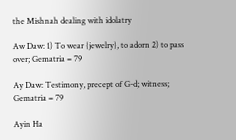the Mishnah dealing with idolatry

Aw Daw: 1) To wear {jewelry}, to adorn 2) to pass over; Gematria = 79

Ay Daw: Testimony, precept of G-d; witness; Gematria = 79

Ayin Ha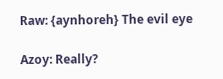Raw: {aynhoreh} The evil eye

Azoy: Really?